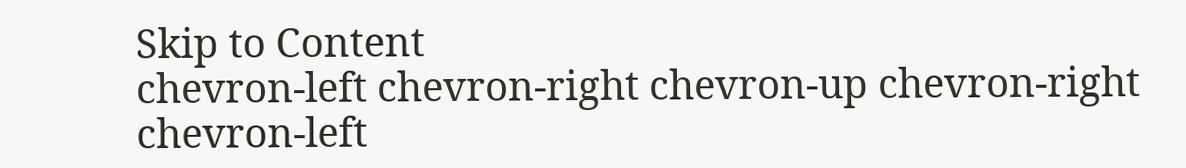Skip to Content
chevron-left chevron-right chevron-up chevron-right chevron-left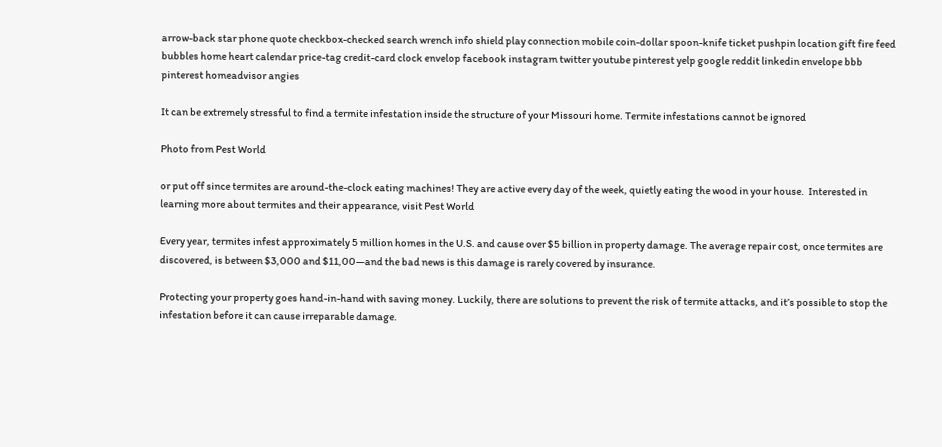arrow-back star phone quote checkbox-checked search wrench info shield play connection mobile coin-dollar spoon-knife ticket pushpin location gift fire feed bubbles home heart calendar price-tag credit-card clock envelop facebook instagram twitter youtube pinterest yelp google reddit linkedin envelope bbb pinterest homeadvisor angies

It can be extremely stressful to find a termite infestation inside the structure of your Missouri home. Termite infestations cannot be ignored

Photo from Pest World

or put off since termites are around-the-clock eating machines! They are active every day of the week, quietly eating the wood in your house.  Interested in learning more about termites and their appearance, visit Pest World

Every year, termites infest approximately 5 million homes in the U.S. and cause over $5 billion in property damage. The average repair cost, once termites are discovered, is between $3,000 and $11,00—and the bad news is this damage is rarely covered by insurance.

Protecting your property goes hand-in-hand with saving money. Luckily, there are solutions to prevent the risk of termite attacks, and it’s possible to stop the infestation before it can cause irreparable damage.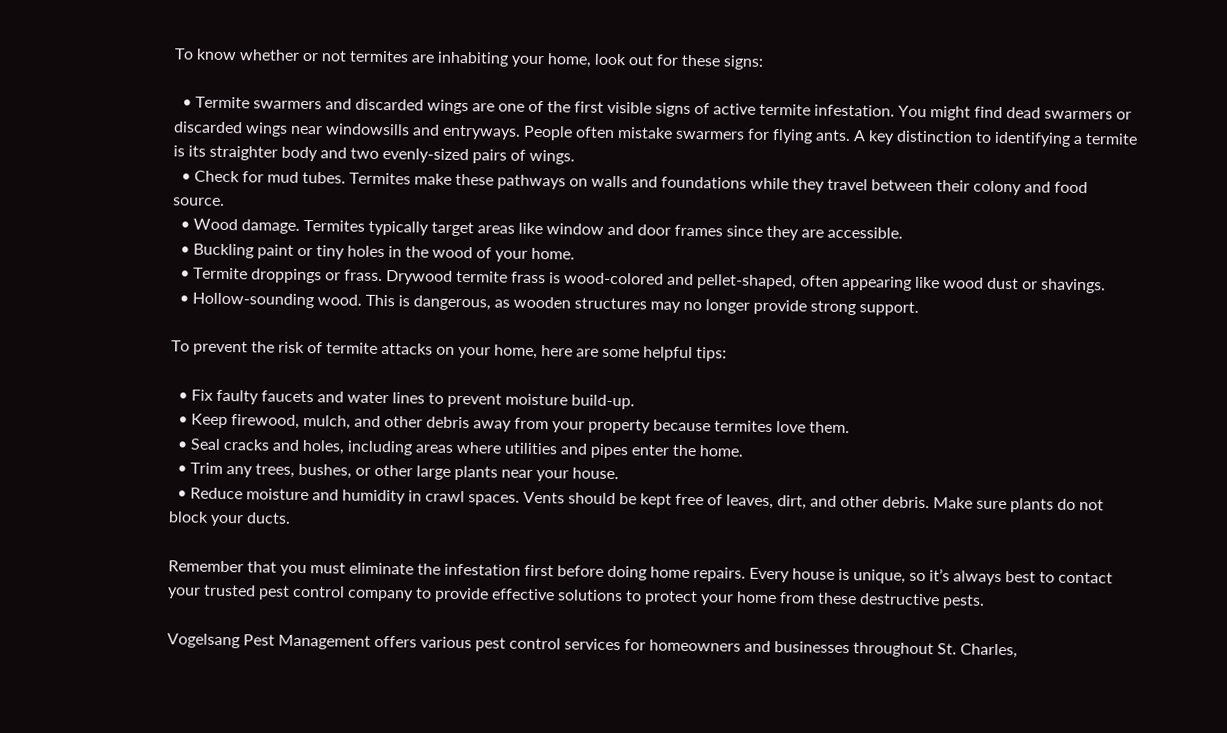To know whether or not termites are inhabiting your home, look out for these signs:

  • Termite swarmers and discarded wings are one of the first visible signs of active termite infestation. You might find dead swarmers or discarded wings near windowsills and entryways. People often mistake swarmers for flying ants. A key distinction to identifying a termite is its straighter body and two evenly-sized pairs of wings.
  • Check for mud tubes. Termites make these pathways on walls and foundations while they travel between their colony and food source.
  • Wood damage. Termites typically target areas like window and door frames since they are accessible.
  • Buckling paint or tiny holes in the wood of your home.
  • Termite droppings or frass. Drywood termite frass is wood-colored and pellet-shaped, often appearing like wood dust or shavings.
  • Hollow-sounding wood. This is dangerous, as wooden structures may no longer provide strong support.

To prevent the risk of termite attacks on your home, here are some helpful tips:

  • Fix faulty faucets and water lines to prevent moisture build-up.
  • Keep firewood, mulch, and other debris away from your property because termites love them.
  • Seal cracks and holes, including areas where utilities and pipes enter the home.
  • Trim any trees, bushes, or other large plants near your house.
  • Reduce moisture and humidity in crawl spaces. Vents should be kept free of leaves, dirt, and other debris. Make sure plants do not block your ducts.

Remember that you must eliminate the infestation first before doing home repairs. Every house is unique, so it’s always best to contact your trusted pest control company to provide effective solutions to protect your home from these destructive pests.

Vogelsang Pest Management offers various pest control services for homeowners and businesses throughout St. Charles,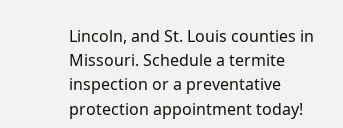Lincoln, and St. Louis counties in Missouri. Schedule a termite inspection or a preventative protection appointment today!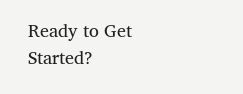Ready to Get Started?